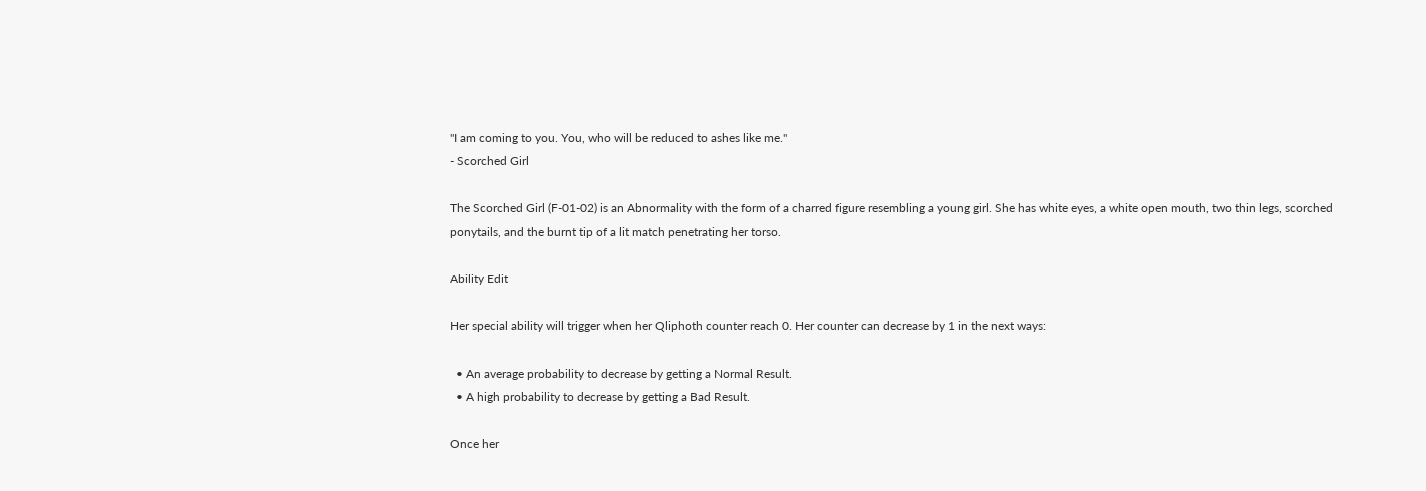"I am coming to you. You, who will be reduced to ashes like me."
- Scorched Girl

The Scorched Girl (F-01-02) is an Abnormality with the form of a charred figure resembling a young girl. She has white eyes, a white open mouth, two thin legs, scorched ponytails, and the burnt tip of a lit match penetrating her torso.

Ability Edit

Her special ability will trigger when her Qliphoth counter reach 0. Her counter can decrease by 1 in the next ways:

  • An average probability to decrease by getting a Normal Result.
  • A high probability to decrease by getting a Bad Result.

Once her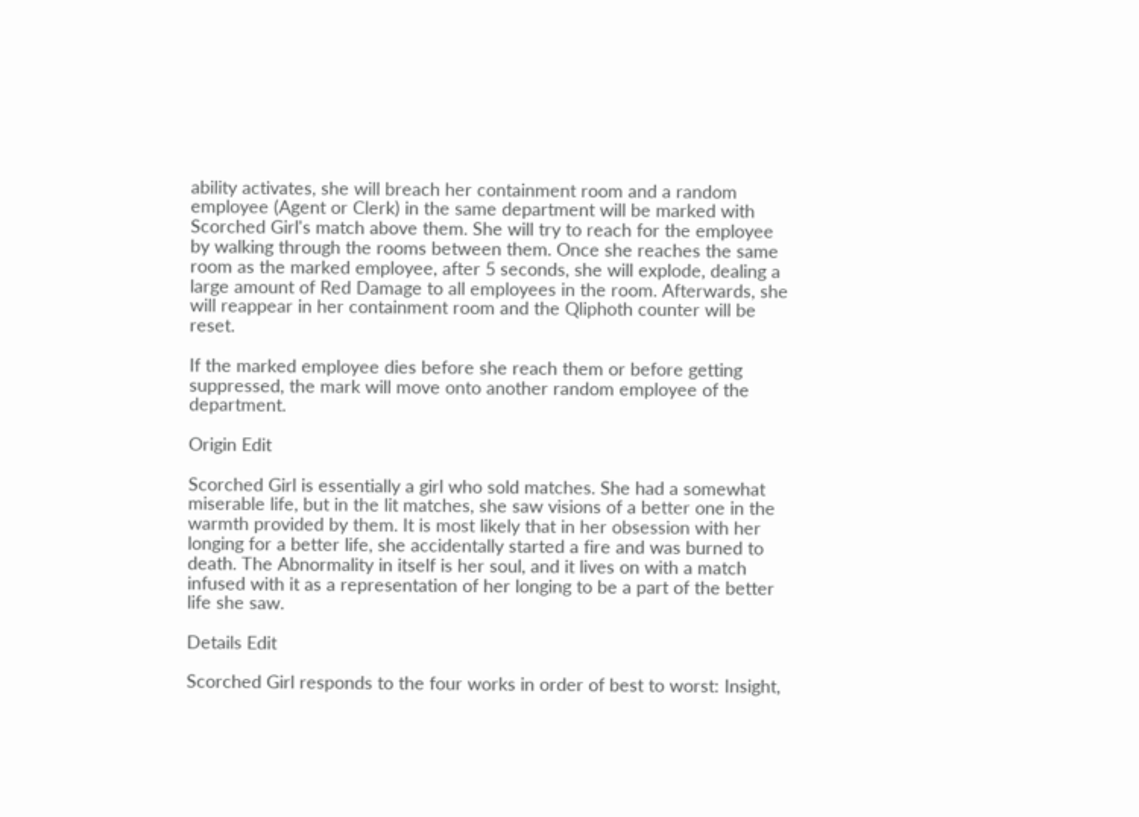ability activates, she will breach her containment room and a random employee (Agent or Clerk) in the same department will be marked with Scorched Girl's match above them. She will try to reach for the employee by walking through the rooms between them. Once she reaches the same room as the marked employee, after 5 seconds, she will explode, dealing a large amount of Red Damage to all employees in the room. Afterwards, she will reappear in her containment room and the Qliphoth counter will be reset.

If the marked employee dies before she reach them or before getting suppressed, the mark will move onto another random employee of the department.

Origin Edit

Scorched Girl is essentially a girl who sold matches. She had a somewhat miserable life, but in the lit matches, she saw visions of a better one in the warmth provided by them. It is most likely that in her obsession with her longing for a better life, she accidentally started a fire and was burned to death. The Abnormality in itself is her soul, and it lives on with a match infused with it as a representation of her longing to be a part of the better life she saw.

Details Edit

Scorched Girl responds to the four works in order of best to worst: Insight,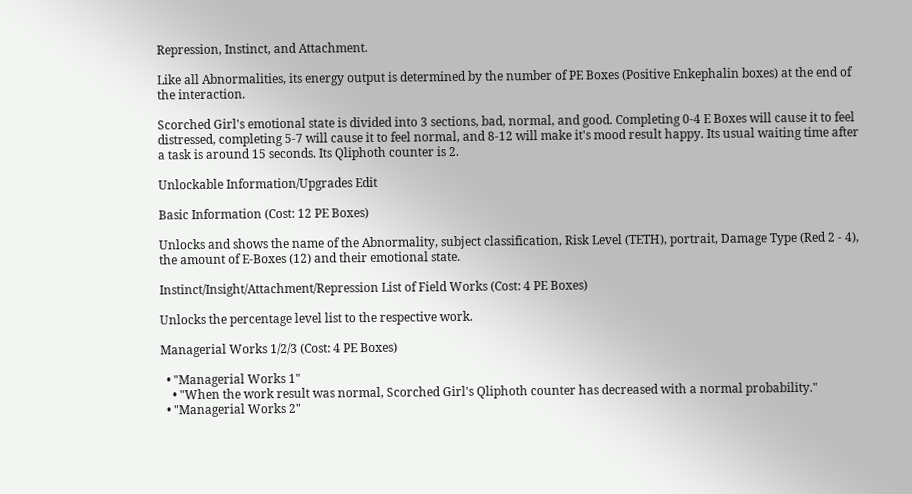Repression, Instinct, and Attachment.

Like all Abnormalities, its energy output is determined by the number of PE Boxes (Positive Enkephalin boxes) at the end of the interaction.

Scorched Girl's emotional state is divided into 3 sections, bad, normal, and good. Completing 0-4 E Boxes will cause it to feel distressed, completing 5-7 will cause it to feel normal, and 8-12 will make it's mood result happy. Its usual waiting time after a task is around 15 seconds. Its Qliphoth counter is 2.

Unlockable Information/Upgrades Edit

Basic Information (Cost: 12 PE Boxes)

Unlocks and shows the name of the Abnormality, subject classification, Risk Level (TETH), portrait, Damage Type (Red 2 - 4), the amount of E-Boxes (12) and their emotional state.

Instinct/Insight/Attachment/Repression List of Field Works (Cost: 4 PE Boxes)

Unlocks the percentage level list to the respective work.

Managerial Works 1/2/3 (Cost: 4 PE Boxes)

  • "Managerial Works 1"
    • "When the work result was normal, Scorched Girl's Qliphoth counter has decreased with a normal probability."
  • "Managerial Works 2"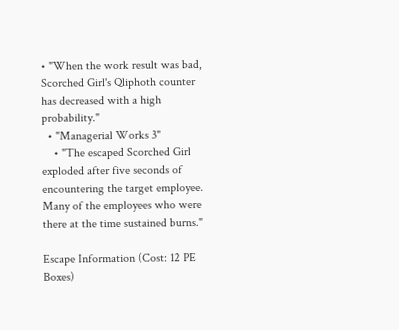• "When the work result was bad, Scorched Girl's Qliphoth counter has decreased with a high probability."
  • "Managerial Works 3"
    • "The escaped Scorched Girl exploded after five seconds of encountering the target employee. Many of the employees who were there at the time sustained burns."

Escape Information (Cost: 12 PE Boxes)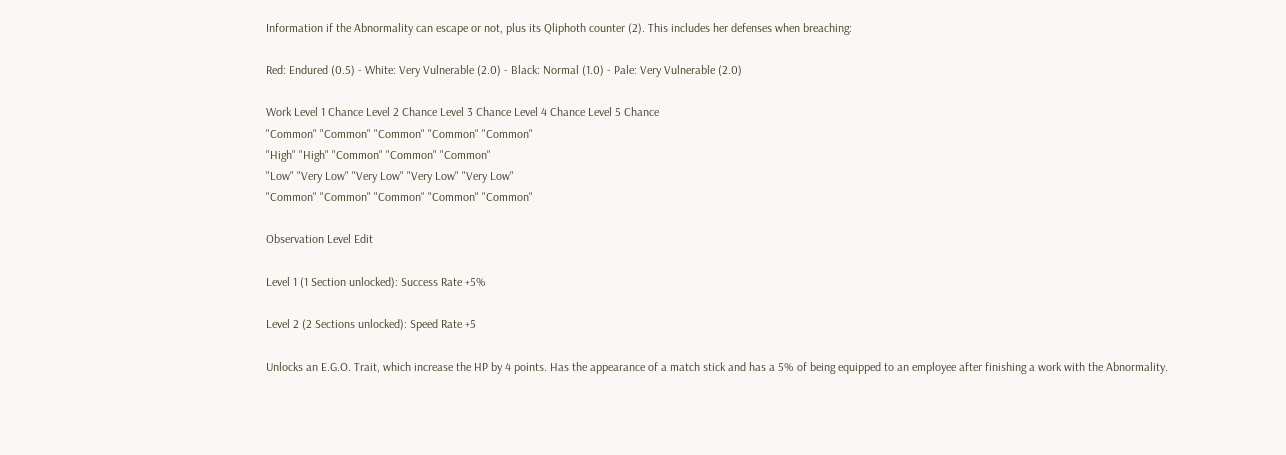Information if the Abnormality can escape or not, plus its Qliphoth counter (2). This includes her defenses when breaching:

Red: Endured (0.5) - White: Very Vulnerable (2.0) - Black: Normal (1.0) - Pale: Very Vulnerable (2.0)

Work Level 1 Chance Level 2 Chance Level 3 Chance Level 4 Chance Level 5 Chance
"Common" "Common" "Common" "Common" "Common"
"High" "High" "Common" "Common" "Common"
"Low" "Very Low" "Very Low" "Very Low" "Very Low"
"Common" "Common" "Common" "Common" "Common"

Observation Level Edit

Level 1 (1 Section unlocked): Success Rate +5%

Level 2 (2 Sections unlocked): Speed Rate +5

Unlocks an E.G.O. Trait, which increase the HP by 4 points. Has the appearance of a match stick and has a 5% of being equipped to an employee after finishing a work with the Abnormality.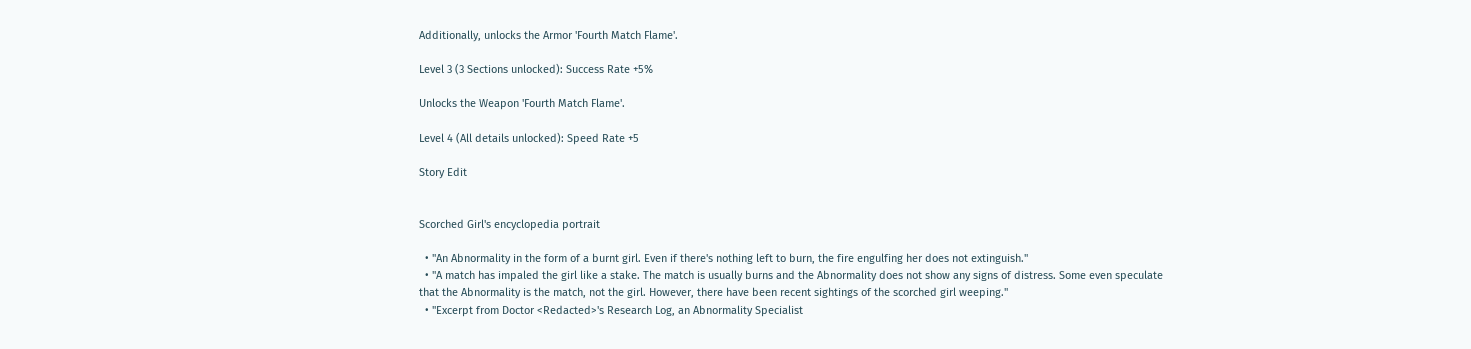Additionally, unlocks the Armor 'Fourth Match Flame'.

Level 3 (3 Sections unlocked): Success Rate +5%

Unlocks the Weapon 'Fourth Match Flame'.

Level 4 (All details unlocked): Speed Rate +5

Story Edit


Scorched Girl's encyclopedia portrait

  • "An Abnormality in the form of a burnt girl. Even if there's nothing left to burn, the fire engulfing her does not extinguish."
  • "A match has impaled the girl like a stake. The match is usually burns and the Abnormality does not show any signs of distress. Some even speculate that the Abnormality is the match, not the girl. However, there have been recent sightings of the scorched girl weeping."
  • "Excerpt from Doctor <Redacted>'s Research Log, an Abnormality Specialist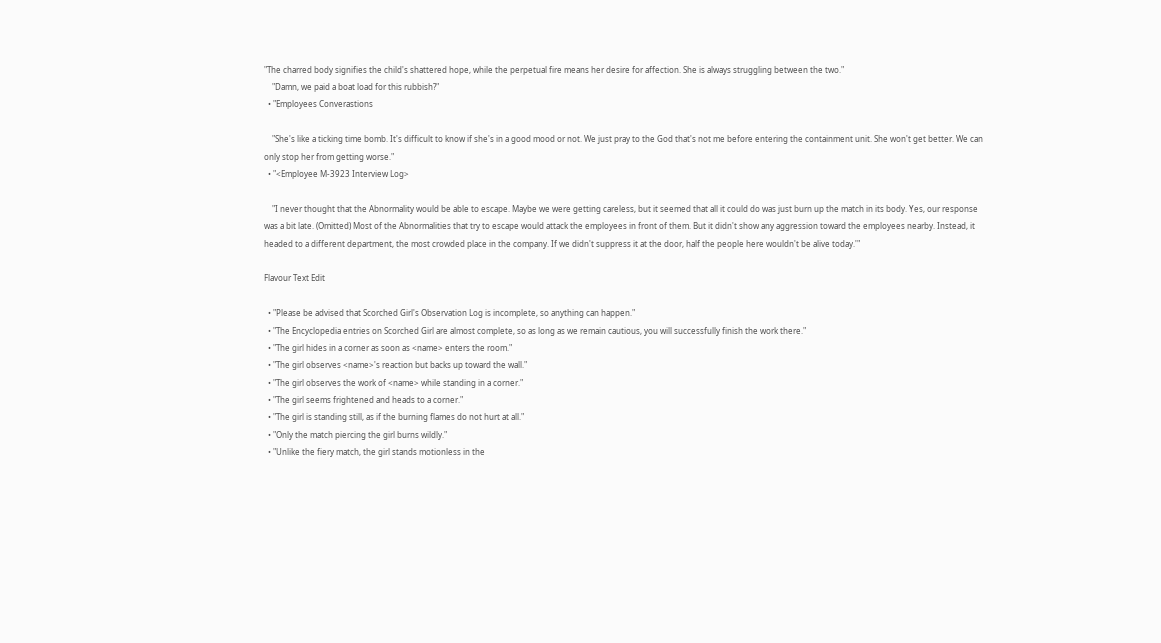"The charred body signifies the child's shattered hope, while the perpetual fire means her desire for affection. She is always struggling between the two."
    "Damn, we paid a boat load for this rubbish?"
  • "Employees Converastions

    "She's like a ticking time bomb. It's difficult to know if she's in a good mood or not. We just pray to the God that's not me before entering the containment unit. She won't get better. We can only stop her from getting worse."
  • "<Employee M-3923 Interview Log>

    "I never thought that the Abnormality would be able to escape. Maybe we were getting careless, but it seemed that all it could do was just burn up the match in its body. Yes, our response was a bit late. (Omitted) Most of the Abnormalities that try to escape would attack the employees in front of them. But it didn't show any aggression toward the employees nearby. Instead, it headed to a different department, the most crowded place in the company. If we didn't suppress it at the door, half the people here wouldn't be alive today.'"

Flavour Text Edit

  • "Please be advised that Scorched Girl's Observation Log is incomplete, so anything can happen."
  • "The Encyclopedia entries on Scorched Girl are almost complete, so as long as we remain cautious, you will successfully finish the work there."
  • "The girl hides in a corner as soon as <name> enters the room."
  • "The girl observes <name>'s reaction but backs up toward the wall."
  • "The girl observes the work of <name> while standing in a corner."
  • "The girl seems frightened and heads to a corner."
  • "The girl is standing still, as if the burning flames do not hurt at all."
  • "Only the match piercing the girl burns wildly."
  • "Unlike the fiery match, the girl stands motionless in the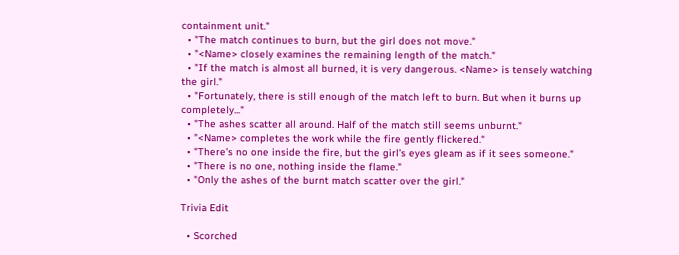containment unit."
  • "The match continues to burn, but the girl does not move."
  • "<Name> closely examines the remaining length of the match."
  • "If the match is almost all burned, it is very dangerous. <Name> is tensely watching the girl."
  • "Fortunately, there is still enough of the match left to burn. But when it burns up completely..."
  • "The ashes scatter all around. Half of the match still seems unburnt."
  • "<Name> completes the work while the fire gently flickered."
  • "There’s no one inside the fire, but the girl’s eyes gleam as if it sees someone."
  • "There is no one, nothing inside the flame."
  • "Only the ashes of the burnt match scatter over the girl."

Trivia Edit

  • Scorched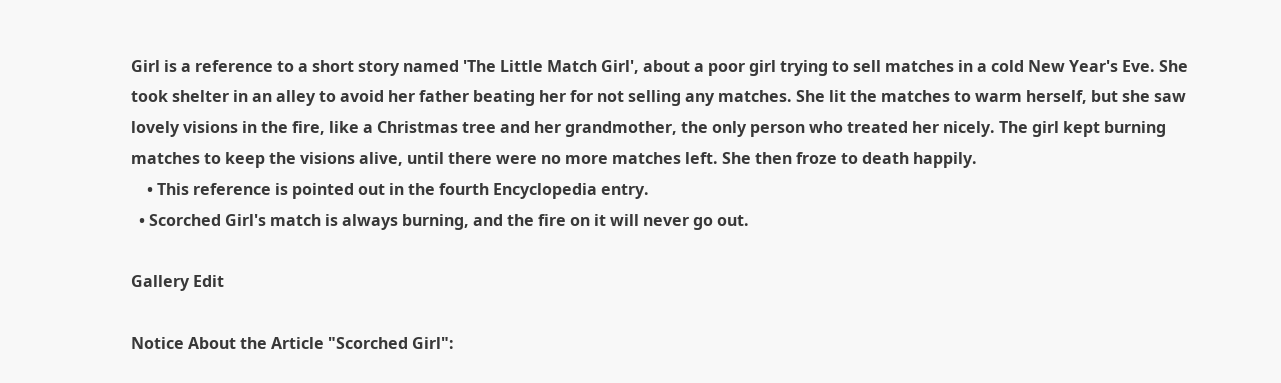Girl is a reference to a short story named 'The Little Match Girl', about a poor girl trying to sell matches in a cold New Year's Eve. She took shelter in an alley to avoid her father beating her for not selling any matches. She lit the matches to warm herself, but she saw lovely visions in the fire, like a Christmas tree and her grandmother, the only person who treated her nicely. The girl kept burning matches to keep the visions alive, until there were no more matches left. She then froze to death happily.
    • This reference is pointed out in the fourth Encyclopedia entry.
  • Scorched Girl's match is always burning, and the fire on it will never go out.

Gallery Edit

Notice About the Article "Scorched Girl":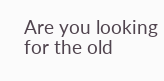Are you looking for the old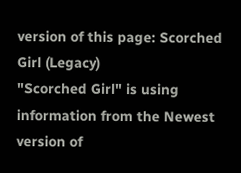version of this page: Scorched Girl (Legacy)
"Scorched Girl" is using information from the Newest version of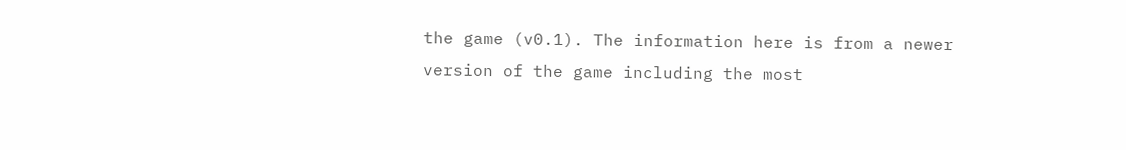the game (v0.1). The information here is from a newer version of the game including the most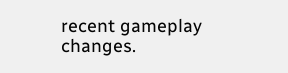recent gameplay changes.